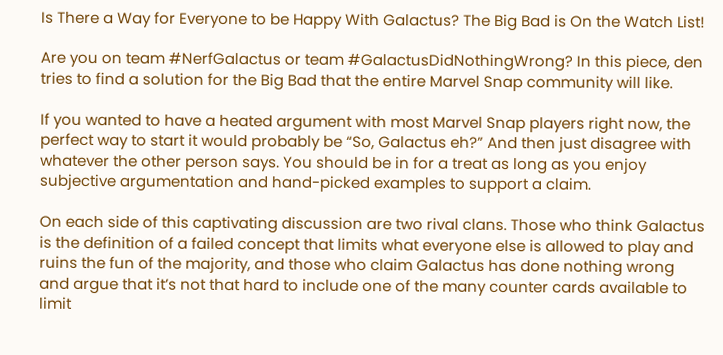Is There a Way for Everyone to be Happy With Galactus? The Big Bad is On the Watch List!

Are you on team #NerfGalactus or team #GalactusDidNothingWrong? In this piece, den tries to find a solution for the Big Bad that the entire Marvel Snap community will like.

If you wanted to have a heated argument with most Marvel Snap players right now, the perfect way to start it would probably be “So, Galactus eh?” And then just disagree with whatever the other person says. You should be in for a treat as long as you enjoy subjective argumentation and hand-picked examples to support a claim.

On each side of this captivating discussion are two rival clans. Those who think Galactus is the definition of a failed concept that limits what everyone else is allowed to play and ruins the fun of the majority, and those who claim Galactus has done nothing wrong and argue that it’s not that hard to include one of the many counter cards available to limit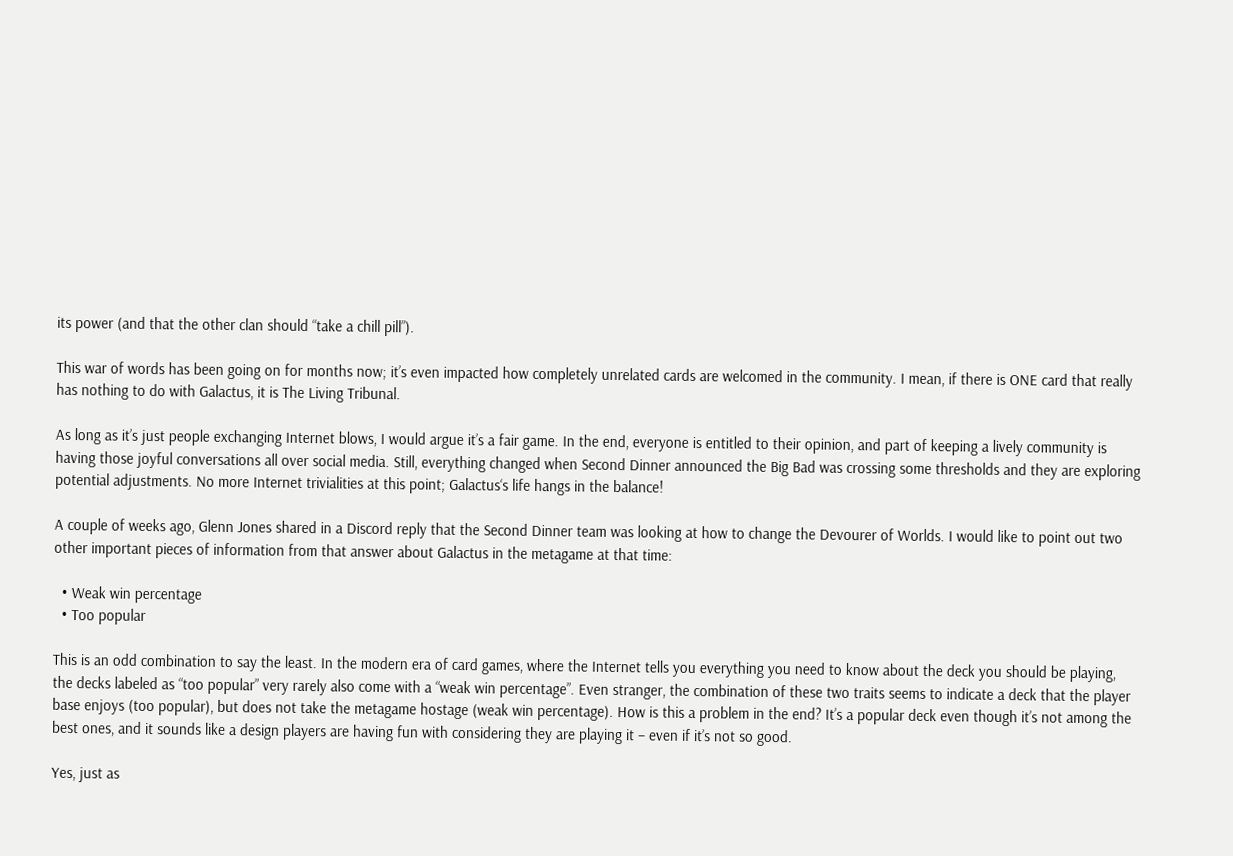its power (and that the other clan should “take a chill pill”).

This war of words has been going on for months now; it’s even impacted how completely unrelated cards are welcomed in the community. I mean, if there is ONE card that really has nothing to do with Galactus, it is The Living Tribunal.

As long as it’s just people exchanging Internet blows, I would argue it’s a fair game. In the end, everyone is entitled to their opinion, and part of keeping a lively community is having those joyful conversations all over social media. Still, everything changed when Second Dinner announced the Big Bad was crossing some thresholds and they are exploring potential adjustments. No more Internet trivialities at this point; Galactus‘s life hangs in the balance!

A couple of weeks ago, Glenn Jones shared in a Discord reply that the Second Dinner team was looking at how to change the Devourer of Worlds. I would like to point out two other important pieces of information from that answer about Galactus in the metagame at that time:

  • Weak win percentage
  • Too popular

This is an odd combination to say the least. In the modern era of card games, where the Internet tells you everything you need to know about the deck you should be playing, the decks labeled as “too popular” very rarely also come with a “weak win percentage”. Even stranger, the combination of these two traits seems to indicate a deck that the player base enjoys (too popular), but does not take the metagame hostage (weak win percentage). How is this a problem in the end? It’s a popular deck even though it’s not among the best ones, and it sounds like a design players are having fun with considering they are playing it – even if it’s not so good.

Yes, just as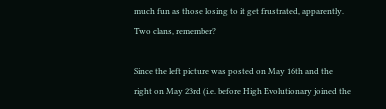much fun as those losing to it get frustrated, apparently. Two clans, remember?

Since the left picture was posted on May 16th and the right on May 23rd (i.e. before High Evolutionary joined the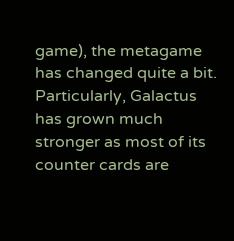game), the metagame has changed quite a bit. Particularly, Galactus has grown much stronger as most of its counter cards are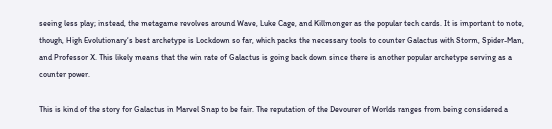seeing less play; instead, the metagame revolves around Wave, Luke Cage, and Killmonger as the popular tech cards. It is important to note, though, High Evolutionary‘s best archetype is Lockdown so far, which packs the necessary tools to counter Galactus with Storm, Spider-Man, and Professor X. This likely means that the win rate of Galactus is going back down since there is another popular archetype serving as a counter power.

This is kind of the story for Galactus in Marvel Snap to be fair. The reputation of the Devourer of Worlds ranges from being considered a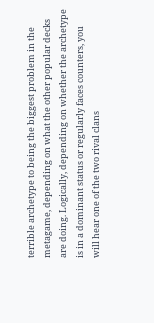terrible archetype to being the biggest problem in the metagame, depending on what the other popular decks are doing. Logically, depending on whether the archetype is in a dominant status or regularly faces counters, you will hear one of the two rival clans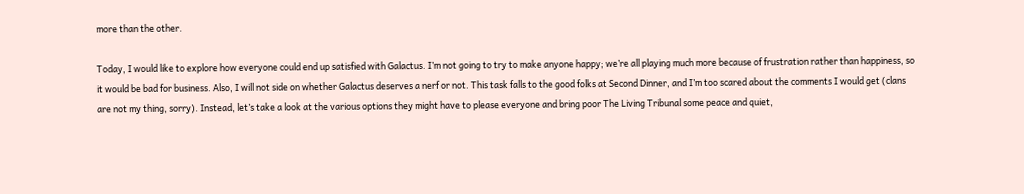more than the other.

Today, I would like to explore how everyone could end up satisfied with Galactus. I’m not going to try to make anyone happy; we’re all playing much more because of frustration rather than happiness, so it would be bad for business. Also, I will not side on whether Galactus deserves a nerf or not. This task falls to the good folks at Second Dinner, and I’m too scared about the comments I would get (clans are not my thing, sorry). Instead, let’s take a look at the various options they might have to please everyone and bring poor The Living Tribunal some peace and quiet,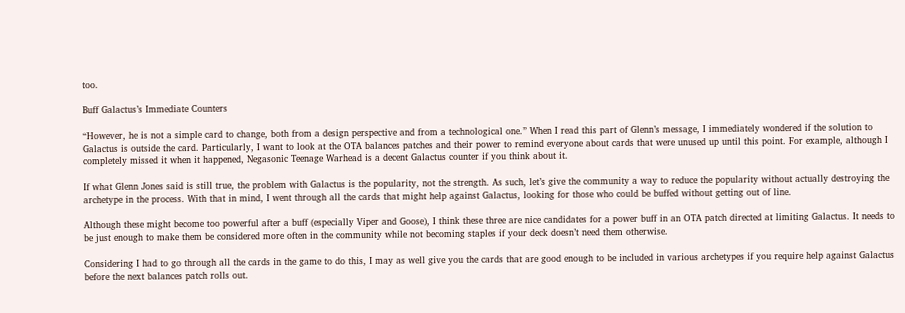too.

Buff Galactus’s Immediate Counters

“However, he is not a simple card to change, both from a design perspective and from a technological one.” When I read this part of Glenn’s message, I immediately wondered if the solution to Galactus is outside the card. Particularly, I want to look at the OTA balances patches and their power to remind everyone about cards that were unused up until this point. For example, although I completely missed it when it happened, Negasonic Teenage Warhead is a decent Galactus counter if you think about it.

If what Glenn Jones said is still true, the problem with Galactus is the popularity, not the strength. As such, let’s give the community a way to reduce the popularity without actually destroying the archetype in the process. With that in mind, I went through all the cards that might help against Galactus, looking for those who could be buffed without getting out of line.

Although these might become too powerful after a buff (especially Viper and Goose), I think these three are nice candidates for a power buff in an OTA patch directed at limiting Galactus. It needs to be just enough to make them be considered more often in the community while not becoming staples if your deck doesn’t need them otherwise.

Considering I had to go through all the cards in the game to do this, I may as well give you the cards that are good enough to be included in various archetypes if you require help against Galactus before the next balances patch rolls out.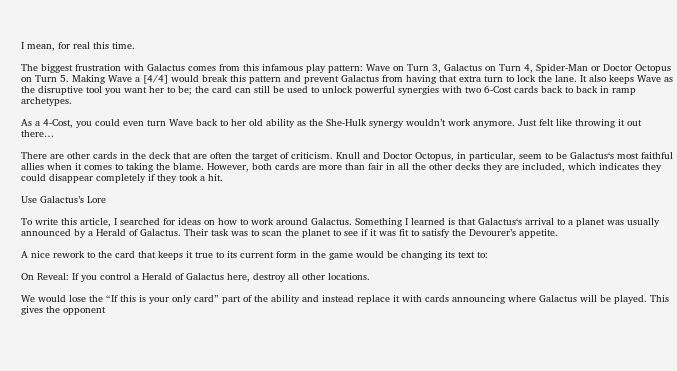I mean, for real this time.

The biggest frustration with Galactus comes from this infamous play pattern: Wave on Turn 3, Galactus on Turn 4, Spider-Man or Doctor Octopus on Turn 5. Making Wave a [4/4] would break this pattern and prevent Galactus from having that extra turn to lock the lane. It also keeps Wave as the disruptive tool you want her to be; the card can still be used to unlock powerful synergies with two 6-Cost cards back to back in ramp archetypes.

As a 4-Cost, you could even turn Wave back to her old ability as the She-Hulk synergy wouldn’t work anymore. Just felt like throwing it out there…

There are other cards in the deck that are often the target of criticism. Knull and Doctor Octopus, in particular, seem to be Galactus‘s most faithful allies when it comes to taking the blame. However, both cards are more than fair in all the other decks they are included, which indicates they could disappear completely if they took a hit.

Use Galactus’s Lore

To write this article, I searched for ideas on how to work around Galactus. Something I learned is that Galactus‘s arrival to a planet was usually announced by a Herald of Galactus. Their task was to scan the planet to see if it was fit to satisfy the Devourer’s appetite.

A nice rework to the card that keeps it true to its current form in the game would be changing its text to:

On Reveal: If you control a Herald of Galactus here, destroy all other locations.

We would lose the “If this is your only card” part of the ability and instead replace it with cards announcing where Galactus will be played. This gives the opponent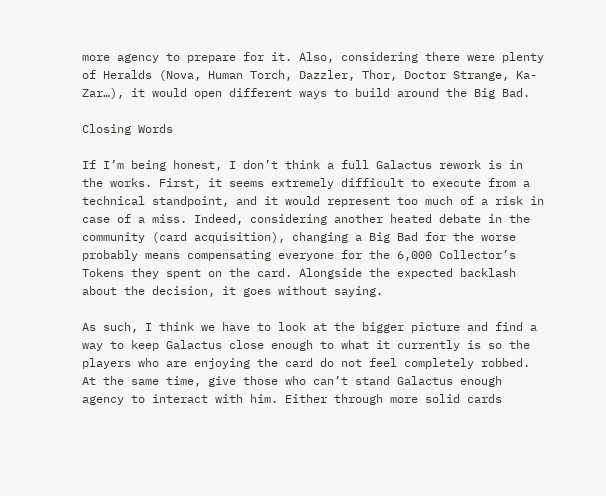more agency to prepare for it. Also, considering there were plenty of Heralds (Nova, Human Torch, Dazzler, Thor, Doctor Strange, Ka-Zar…), it would open different ways to build around the Big Bad.

Closing Words

If I’m being honest, I don’t think a full Galactus rework is in the works. First, it seems extremely difficult to execute from a technical standpoint, and it would represent too much of a risk in case of a miss. Indeed, considering another heated debate in the community (card acquisition), changing a Big Bad for the worse probably means compensating everyone for the 6,000 Collector’s Tokens they spent on the card. Alongside the expected backlash about the decision, it goes without saying.

As such, I think we have to look at the bigger picture and find a way to keep Galactus close enough to what it currently is so the players who are enjoying the card do not feel completely robbed. At the same time, give those who can’t stand Galactus enough agency to interact with him. Either through more solid cards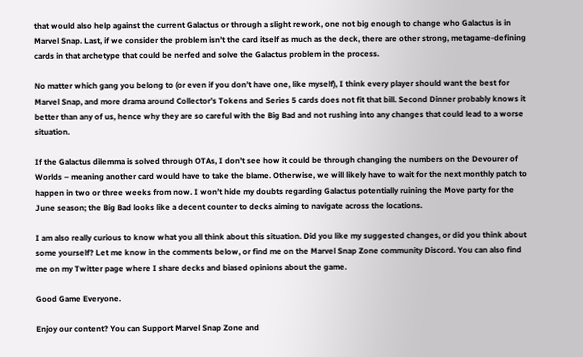that would also help against the current Galactus or through a slight rework, one not big enough to change who Galactus is in Marvel Snap. Last, if we consider the problem isn’t the card itself as much as the deck, there are other strong, metagame-defining cards in that archetype that could be nerfed and solve the Galactus problem in the process.

No matter which gang you belong to (or even if you don’t have one, like myself), I think every player should want the best for Marvel Snap, and more drama around Collector’s Tokens and Series 5 cards does not fit that bill. Second Dinner probably knows it better than any of us, hence why they are so careful with the Big Bad and not rushing into any changes that could lead to a worse situation.

If the Galactus dilemma is solved through OTAs, I don’t see how it could be through changing the numbers on the Devourer of Worlds – meaning another card would have to take the blame. Otherwise, we will likely have to wait for the next monthly patch to happen in two or three weeks from now. I won’t hide my doubts regarding Galactus potentially ruining the Move party for the June season; the Big Bad looks like a decent counter to decks aiming to navigate across the locations.

I am also really curious to know what you all think about this situation. Did you like my suggested changes, or did you think about some yourself? Let me know in the comments below, or find me on the Marvel Snap Zone community Discord. You can also find me on my Twitter page where I share decks and biased opinions about the game.

Good Game Everyone.

Enjoy our content? You can Support Marvel Snap Zone and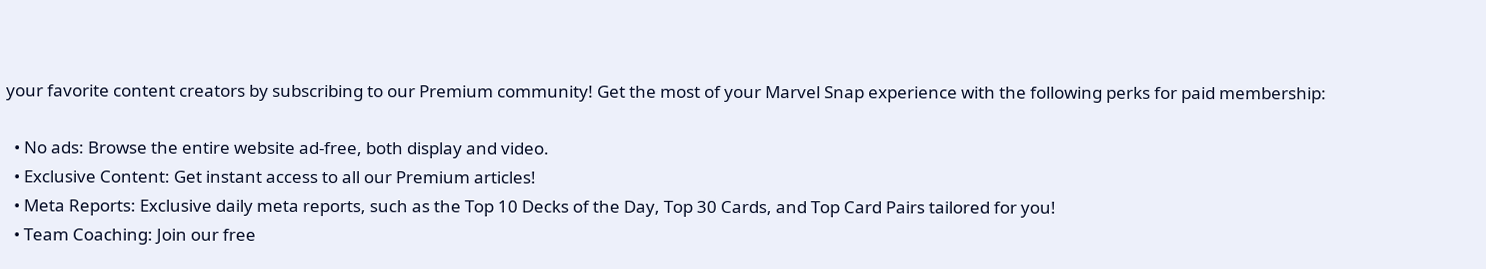your favorite content creators by subscribing to our Premium community! Get the most of your Marvel Snap experience with the following perks for paid membership:

  • No ads: Browse the entire website ad-free, both display and video.
  • Exclusive Content: Get instant access to all our Premium articles!
  • Meta Reports: Exclusive daily meta reports, such as the Top 10 Decks of the Day, Top 30 Cards, and Top Card Pairs tailored for you!
  • Team Coaching: Join our free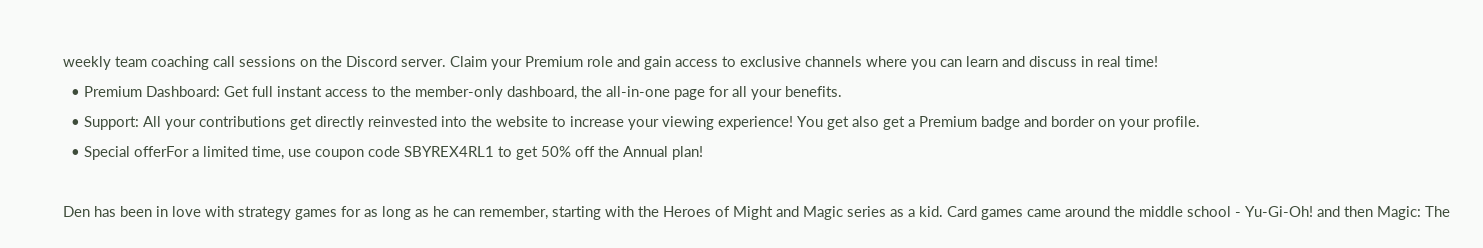weekly team coaching call sessions on the Discord server. Claim your Premium role and gain access to exclusive channels where you can learn and discuss in real time!
  • Premium Dashboard: Get full instant access to the member-only dashboard, the all-in-one page for all your benefits.
  • Support: All your contributions get directly reinvested into the website to increase your viewing experience! You get also get a Premium badge and border on your profile.
  • Special offerFor a limited time, use coupon code SBYREX4RL1 to get 50% off the Annual plan!

Den has been in love with strategy games for as long as he can remember, starting with the Heroes of Might and Magic series as a kid. Card games came around the middle school - Yu-Gi-Oh! and then Magic: The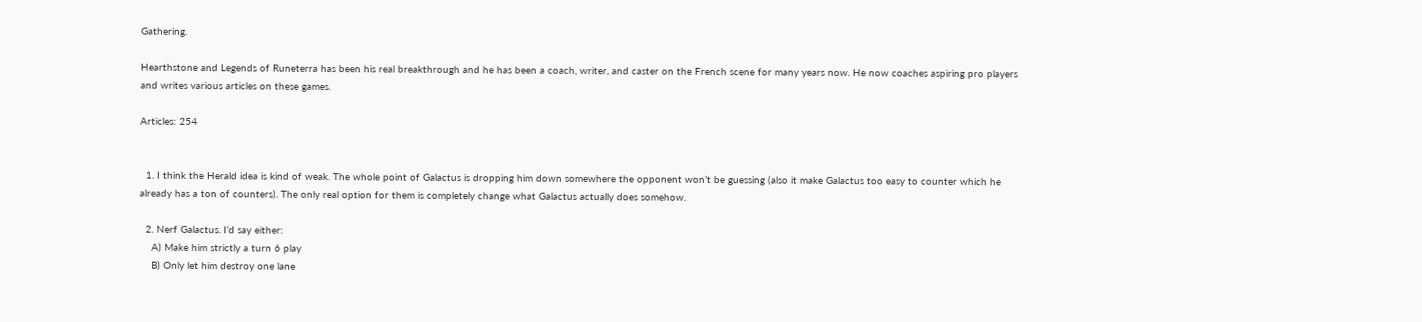Gathering.

Hearthstone and Legends of Runeterra has been his real breakthrough and he has been a coach, writer, and caster on the French scene for many years now. He now coaches aspiring pro players and writes various articles on these games.

Articles: 254


  1. I think the Herald idea is kind of weak. The whole point of Galactus is dropping him down somewhere the opponent won’t be guessing (also it make Galactus too easy to counter which he already has a ton of counters). The only real option for them is completely change what Galactus actually does somehow.

  2. Nerf Galactus. I’d say either:
    A) Make him strictly a turn 6 play
    B) Only let him destroy one lane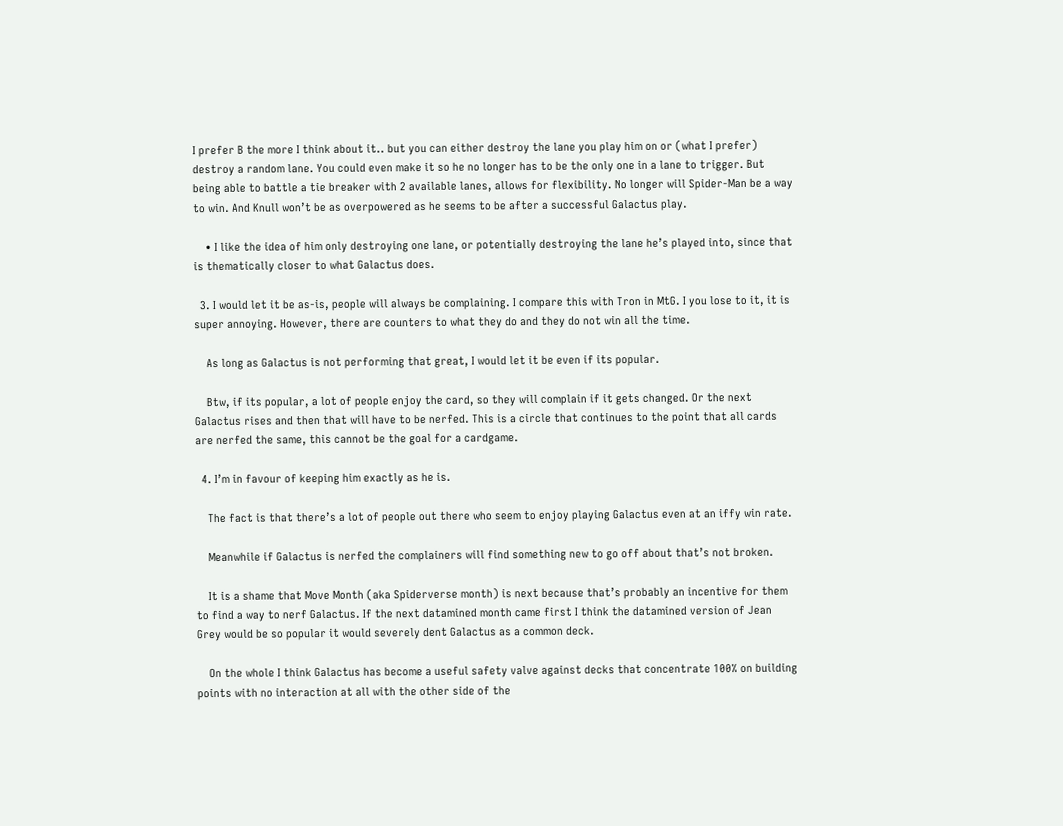I prefer B the more I think about it.. but you can either destroy the lane you play him on or (what I prefer) destroy a random lane. You could even make it so he no longer has to be the only one in a lane to trigger. But being able to battle a tie breaker with 2 available lanes, allows for flexibility. No longer will Spider-Man be a way to win. And Knull won’t be as overpowered as he seems to be after a successful Galactus play.

    • I like the idea of him only destroying one lane, or potentially destroying the lane he’s played into, since that is thematically closer to what Galactus does.

  3. I would let it be as-is, people will always be complaining. I compare this with Tron in MtG. I you lose to it, it is super annoying. However, there are counters to what they do and they do not win all the time.

    As long as Galactus is not performing that great, I would let it be even if its popular.

    Btw, if its popular, a lot of people enjoy the card, so they will complain if it gets changed. Or the next Galactus rises and then that will have to be nerfed. This is a circle that continues to the point that all cards are nerfed the same, this cannot be the goal for a cardgame.

  4. I’m in favour of keeping him exactly as he is.

    The fact is that there’s a lot of people out there who seem to enjoy playing Galactus even at an iffy win rate.

    Meanwhile if Galactus is nerfed the complainers will find something new to go off about that’s not broken.

    It is a shame that Move Month (aka Spiderverse month) is next because that’s probably an incentive for them to find a way to nerf Galactus. If the next datamined month came first I think the datamined version of Jean Grey would be so popular it would severely dent Galactus as a common deck.

    On the whole I think Galactus has become a useful safety valve against decks that concentrate 100% on building points with no interaction at all with the other side of the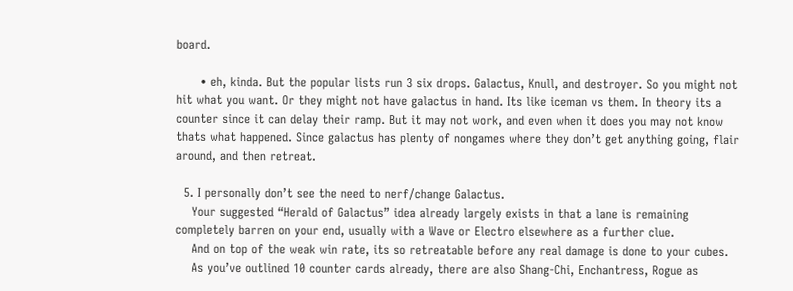board.

      • eh, kinda. But the popular lists run 3 six drops. Galactus, Knull, and destroyer. So you might not hit what you want. Or they might not have galactus in hand. Its like iceman vs them. In theory its a counter since it can delay their ramp. But it may not work, and even when it does you may not know thats what happened. Since galactus has plenty of nongames where they don’t get anything going, flair around, and then retreat.

  5. I personally don’t see the need to nerf/change Galactus.
    Your suggested “Herald of Galactus” idea already largely exists in that a lane is remaining completely barren on your end, usually with a Wave or Electro elsewhere as a further clue.
    And on top of the weak win rate, its so retreatable before any real damage is done to your cubes.
    As you’ve outlined 10 counter cards already, there are also Shang-Chi, Enchantress, Rogue as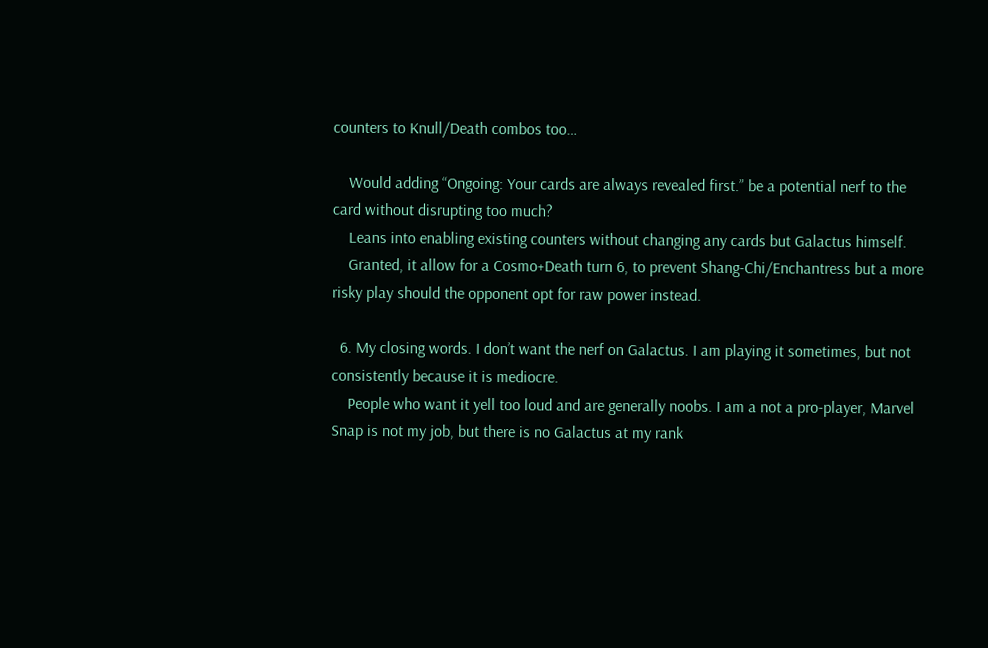counters to Knull/Death combos too…

    Would adding “Ongoing: Your cards are always revealed first.” be a potential nerf to the card without disrupting too much?
    Leans into enabling existing counters without changing any cards but Galactus himself.
    Granted, it allow for a Cosmo+Death turn 6, to prevent Shang-Chi/Enchantress but a more risky play should the opponent opt for raw power instead.

  6. My closing words. I don’t want the nerf on Galactus. I am playing it sometimes, but not consistently because it is mediocre.
    People who want it yell too loud and are generally noobs. I am a not a pro-player, Marvel Snap is not my job, but there is no Galactus at my rank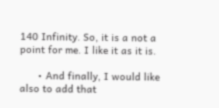140 Infinity. So, it is a not a point for me. I like it as it is.

      • And finally, I would like also to add that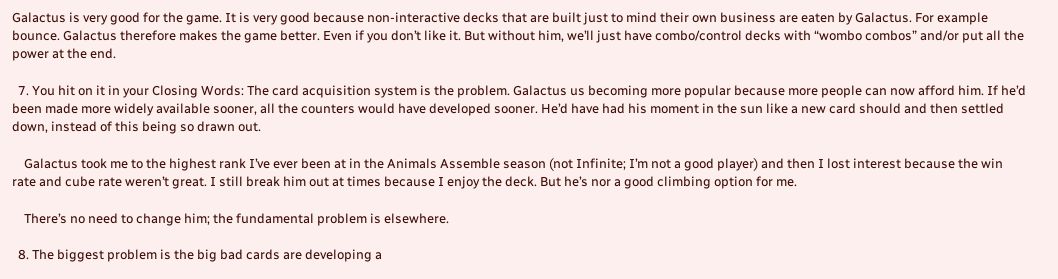Galactus is very good for the game. It is very good because non-interactive decks that are built just to mind their own business are eaten by Galactus. For example bounce. Galactus therefore makes the game better. Even if you don’t like it. But without him, we’ll just have combo/control decks with “wombo combos” and/or put all the power at the end.

  7. You hit on it in your Closing Words: The card acquisition system is the problem. Galactus us becoming more popular because more people can now afford him. If he’d been made more widely available sooner, all the counters would have developed sooner. He’d have had his moment in the sun like a new card should and then settled down, instead of this being so drawn out.

    Galactus took me to the highest rank I’ve ever been at in the Animals Assemble season (not Infinite; I’m not a good player) and then I lost interest because the win rate and cube rate weren’t great. I still break him out at times because I enjoy the deck. But he’s nor a good climbing option for me.

    There’s no need to change him; the fundamental problem is elsewhere.

  8. The biggest problem is the big bad cards are developing a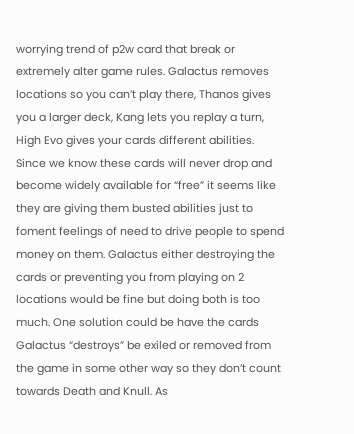worrying trend of p2w card that break or extremely alter game rules. Galactus removes locations so you can’t play there, Thanos gives you a larger deck, Kang lets you replay a turn, High Evo gives your cards different abilities. Since we know these cards will never drop and become widely available for “free” it seems like they are giving them busted abilities just to foment feelings of need to drive people to spend money on them. Galactus either destroying the cards or preventing you from playing on 2 locations would be fine but doing both is too much. One solution could be have the cards Galactus “destroys” be exiled or removed from the game in some other way so they don’t count towards Death and Knull. As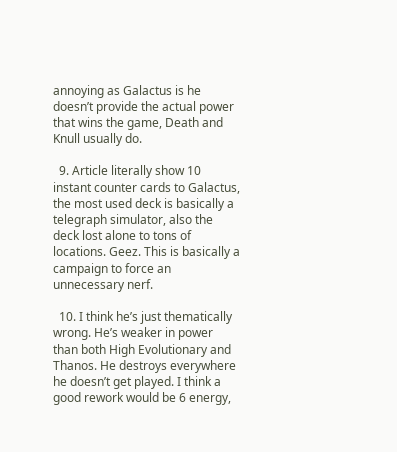annoying as Galactus is he doesn’t provide the actual power that wins the game, Death and Knull usually do.

  9. Article literally show 10 instant counter cards to Galactus, the most used deck is basically a telegraph simulator, also the deck lost alone to tons of locations. Geez. This is basically a campaign to force an unnecessary nerf.

  10. I think he’s just thematically wrong. He’s weaker in power than both High Evolutionary and Thanos. He destroys everywhere he doesn’t get played. I think a good rework would be 6 energy,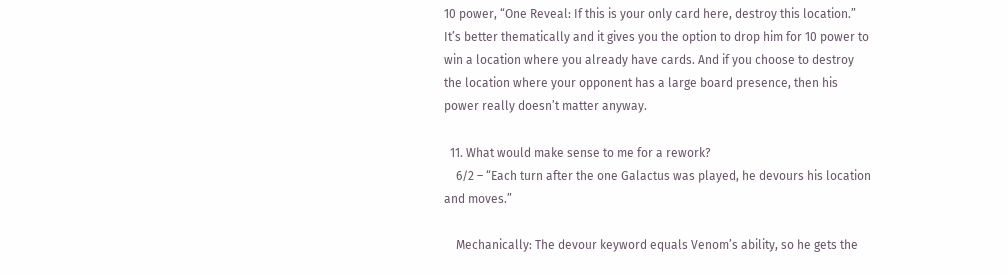10 power, “One Reveal: If this is your only card here, destroy this location.” It’s better thematically and it gives you the option to drop him for 10 power to win a location where you already have cards. And if you choose to destroy the location where your opponent has a large board presence, then his power really doesn’t matter anyway.

  11. What would make sense to me for a rework?
    6/2 – “Each turn after the one Galactus was played, he devours his location and moves.”

    Mechanically: The devour keyword equals Venom’s ability, so he gets the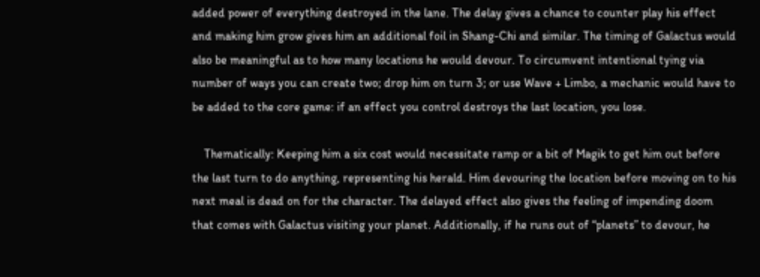added power of everything destroyed in the lane. The delay gives a chance to counter play his effect and making him grow gives him an additional foil in Shang-Chi and similar. The timing of Galactus would also be meaningful as to how many locations he would devour. To circumvent intentional tying via number of ways you can create two; drop him on turn 3; or use Wave + Limbo, a mechanic would have to be added to the core game: if an effect you control destroys the last location, you lose.

    Thematically: Keeping him a six cost would necessitate ramp or a bit of Magik to get him out before the last turn to do anything, representing his herald. Him devouring the location before moving on to his next meal is dead on for the character. The delayed effect also gives the feeling of impending doom that comes with Galactus visiting your planet. Additionally, if he runs out of “planets” to devour, he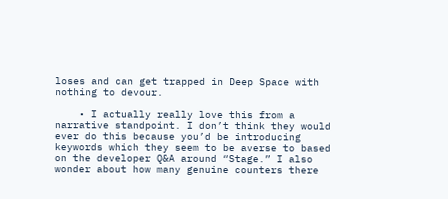loses and can get trapped in Deep Space with nothing to devour.

    • I actually really love this from a narrative standpoint. I don’t think they would ever do this because you’d be introducing keywords which they seem to be averse to based on the developer Q&A around “Stage.” I also wonder about how many genuine counters there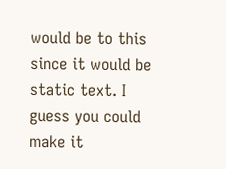would be to this since it would be static text. I guess you could make it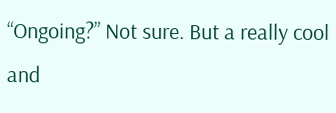“Ongoing?” Not sure. But a really cool and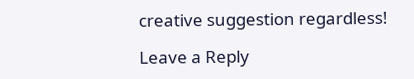creative suggestion regardless!

Leave a Reply